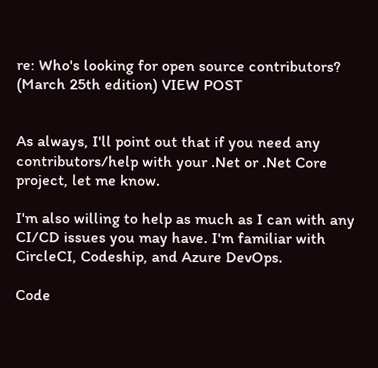re: Who's looking for open source contributors? (March 25th edition) VIEW POST


As always, I'll point out that if you need any contributors/help with your .Net or .Net Core project, let me know.

I'm also willing to help as much as I can with any CI/CD issues you may have. I'm familiar with CircleCI, Codeship, and Azure DevOps.

Code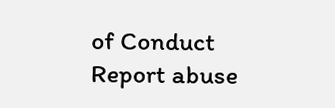of Conduct Report abuse